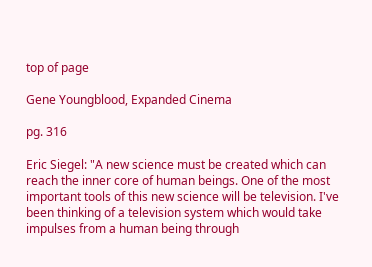top of page

Gene Youngblood, Expanded Cinema

pg. 316

Eric Siegel: "A new science must be created which can reach the inner core of human beings. One of the most important tools of this new science will be television. I've been thinking of a television system which would take impulses from a human being through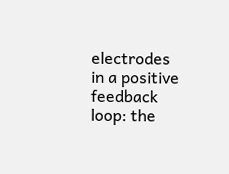electrodes in a positive feedback loop: the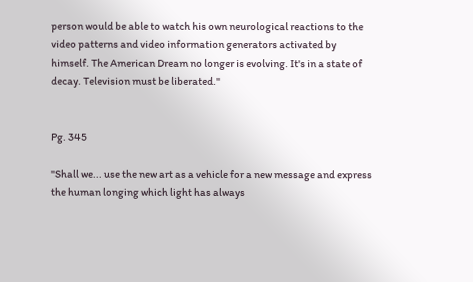person would be able to watch his own neurological reactions to the video patterns and video information generators activated by himself. The American Dream no longer is evolving. It's in a state of decay. Television must be liberated."


Pg. 345

"Shall we... use the new art as a vehicle for a new message and express the human longing which light has always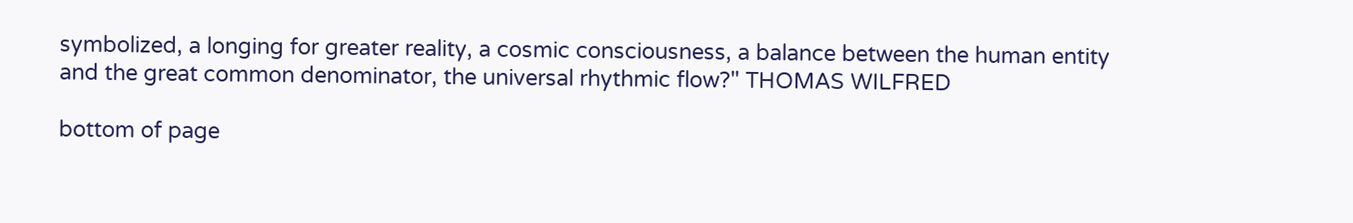symbolized, a longing for greater reality, a cosmic consciousness, a balance between the human entity and the great common denominator, the universal rhythmic flow?" THOMAS WILFRED

bottom of page